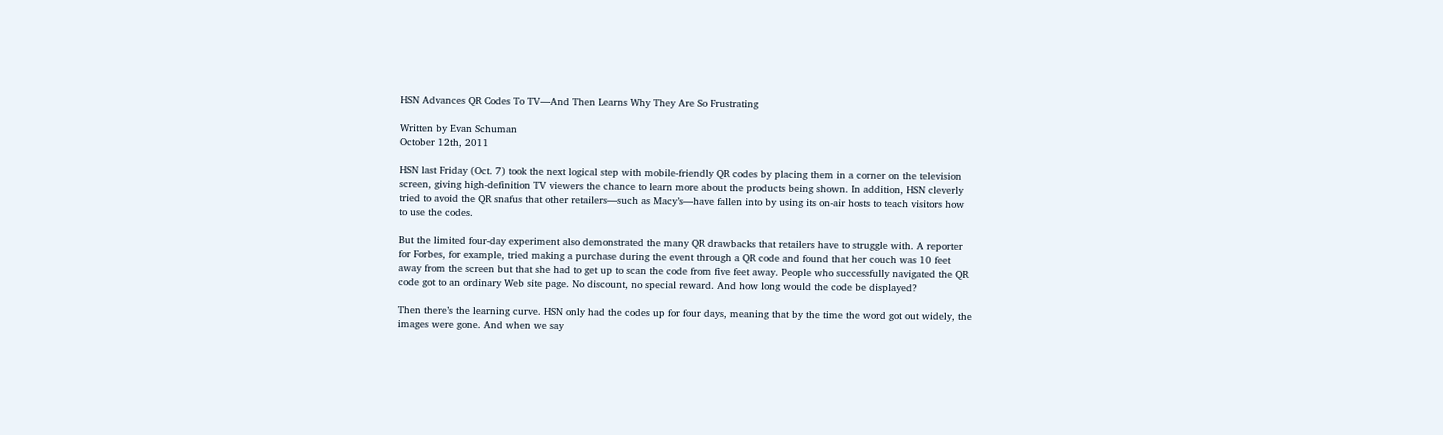HSN Advances QR Codes To TV—And Then Learns Why They Are So Frustrating

Written by Evan Schuman
October 12th, 2011

HSN last Friday (Oct. 7) took the next logical step with mobile-friendly QR codes by placing them in a corner on the television screen, giving high-definition TV viewers the chance to learn more about the products being shown. In addition, HSN cleverly tried to avoid the QR snafus that other retailers—such as Macy’s—have fallen into by using its on-air hosts to teach visitors how to use the codes.

But the limited four-day experiment also demonstrated the many QR drawbacks that retailers have to struggle with. A reporter for Forbes, for example, tried making a purchase during the event through a QR code and found that her couch was 10 feet away from the screen but that she had to get up to scan the code from five feet away. People who successfully navigated the QR code got to an ordinary Web site page. No discount, no special reward. And how long would the code be displayed?

Then there’s the learning curve. HSN only had the codes up for four days, meaning that by the time the word got out widely, the images were gone. And when we say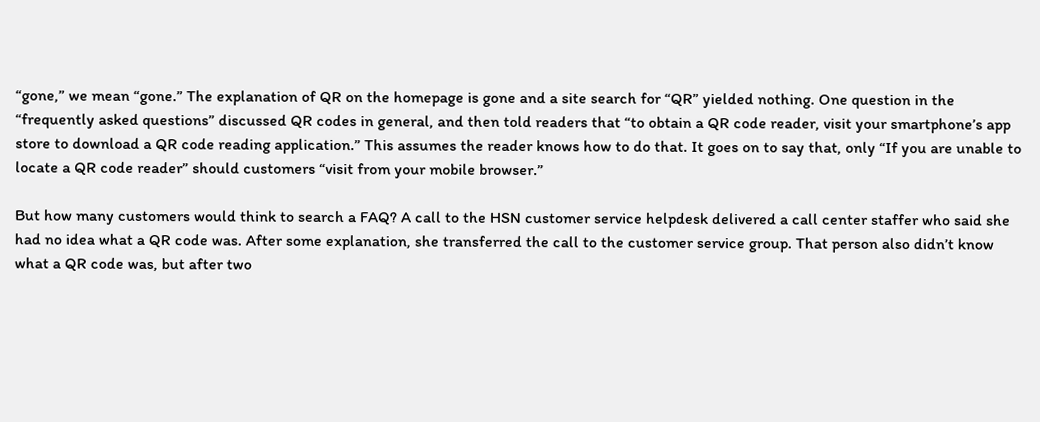“gone,” we mean “gone.” The explanation of QR on the homepage is gone and a site search for “QR” yielded nothing. One question in the “frequently asked questions” discussed QR codes in general, and then told readers that “to obtain a QR code reader, visit your smartphone’s app store to download a QR code reading application.” This assumes the reader knows how to do that. It goes on to say that, only “If you are unable to locate a QR code reader” should customers “visit from your mobile browser.”

But how many customers would think to search a FAQ? A call to the HSN customer service helpdesk delivered a call center staffer who said she had no idea what a QR code was. After some explanation, she transferred the call to the customer service group. That person also didn’t know what a QR code was, but after two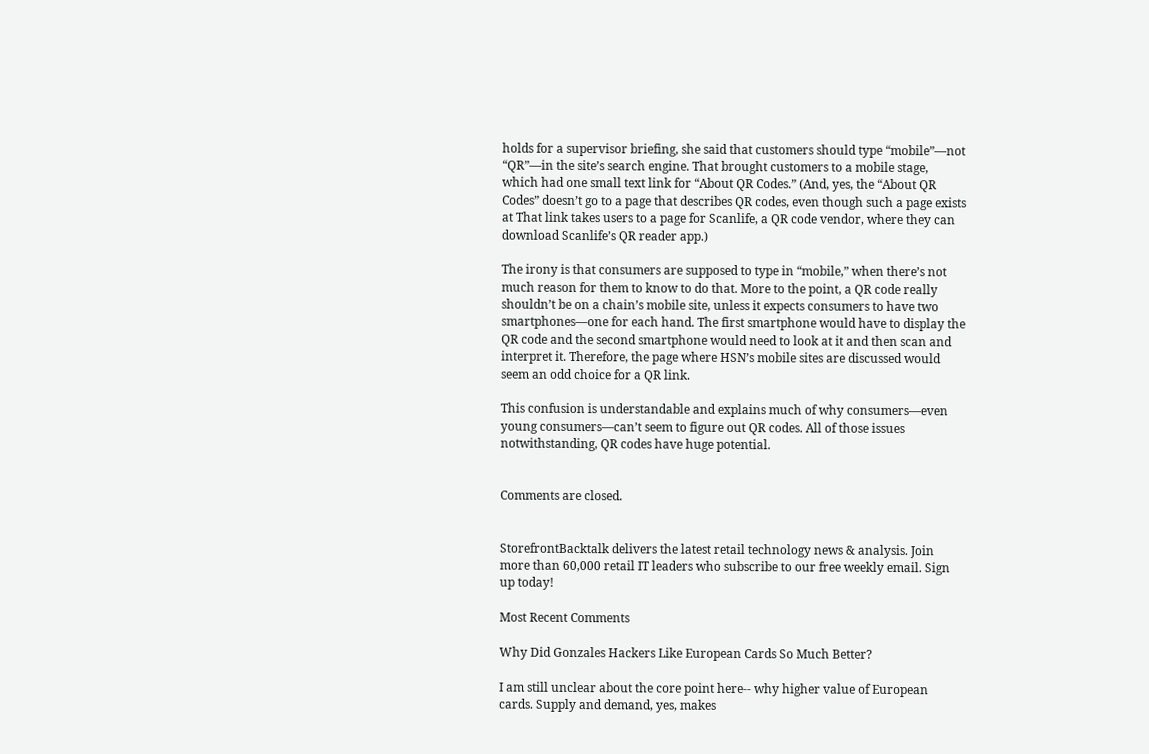holds for a supervisor briefing, she said that customers should type “mobile”—not “QR”—in the site’s search engine. That brought customers to a mobile stage, which had one small text link for “About QR Codes.” (And, yes, the “About QR Codes” doesn’t go to a page that describes QR codes, even though such a page exists at That link takes users to a page for Scanlife, a QR code vendor, where they can download Scanlife’s QR reader app.)

The irony is that consumers are supposed to type in “mobile,” when there’s not much reason for them to know to do that. More to the point, a QR code really shouldn’t be on a chain’s mobile site, unless it expects consumers to have two smartphones—one for each hand. The first smartphone would have to display the QR code and the second smartphone would need to look at it and then scan and interpret it. Therefore, the page where HSN’s mobile sites are discussed would seem an odd choice for a QR link.

This confusion is understandable and explains much of why consumers—even young consumers—can’t seem to figure out QR codes. All of those issues notwithstanding, QR codes have huge potential.


Comments are closed.


StorefrontBacktalk delivers the latest retail technology news & analysis. Join more than 60,000 retail IT leaders who subscribe to our free weekly email. Sign up today!

Most Recent Comments

Why Did Gonzales Hackers Like European Cards So Much Better?

I am still unclear about the core point here-- why higher value of European cards. Supply and demand, yes, makes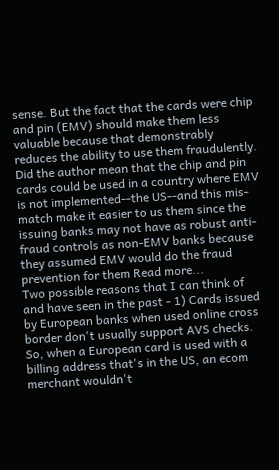sense. But the fact that the cards were chip and pin (EMV) should make them less valuable because that demonstrably reduces the ability to use them fraudulently. Did the author mean that the chip and pin cards could be used in a country where EMV is not implemented--the US--and this mis-match make it easier to us them since the issuing banks may not have as robust anti-fraud controls as non-EMV banks because they assumed EMV would do the fraud prevention for them Read more...
Two possible reasons that I can think of and have seen in the past - 1) Cards issued by European banks when used online cross border don't usually support AVS checks. So, when a European card is used with a billing address that's in the US, an ecom merchant wouldn't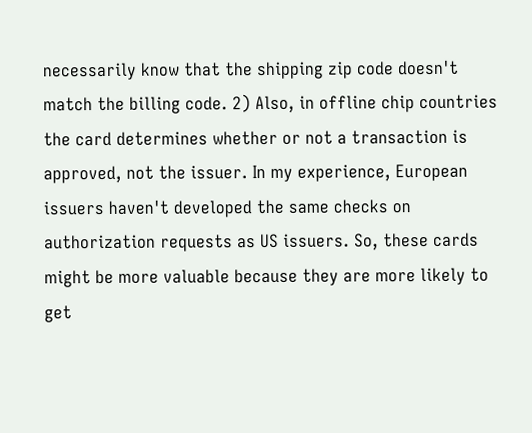necessarily know that the shipping zip code doesn't match the billing code. 2) Also, in offline chip countries the card determines whether or not a transaction is approved, not the issuer. In my experience, European issuers haven't developed the same checks on authorization requests as US issuers. So, these cards might be more valuable because they are more likely to get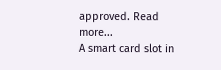approved. Read more...
A smart card slot in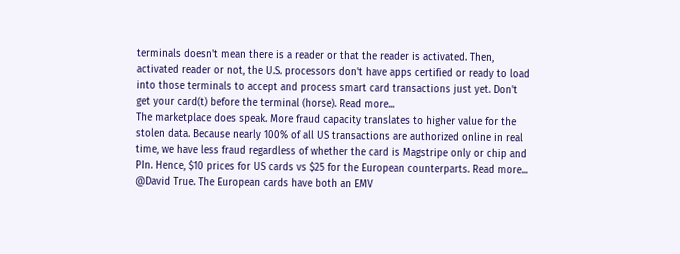terminals doesn't mean there is a reader or that the reader is activated. Then, activated reader or not, the U.S. processors don't have apps certified or ready to load into those terminals to accept and process smart card transactions just yet. Don't get your card(t) before the terminal (horse). Read more...
The marketplace does speak. More fraud capacity translates to higher value for the stolen data. Because nearly 100% of all US transactions are authorized online in real time, we have less fraud regardless of whether the card is Magstripe only or chip and PIn. Hence, $10 prices for US cards vs $25 for the European counterparts. Read more...
@David True. The European cards have both an EMV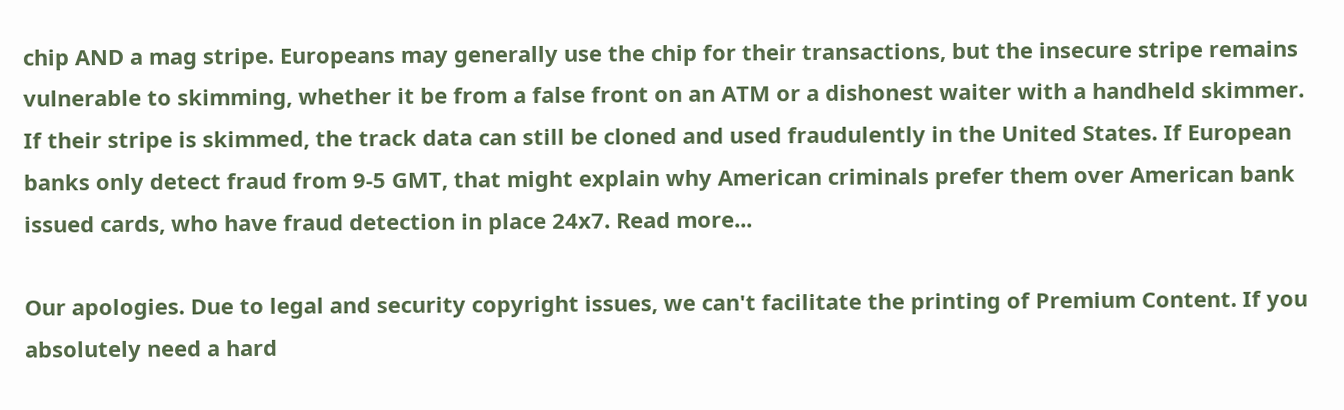chip AND a mag stripe. Europeans may generally use the chip for their transactions, but the insecure stripe remains vulnerable to skimming, whether it be from a false front on an ATM or a dishonest waiter with a handheld skimmer. If their stripe is skimmed, the track data can still be cloned and used fraudulently in the United States. If European banks only detect fraud from 9-5 GMT, that might explain why American criminals prefer them over American bank issued cards, who have fraud detection in place 24x7. Read more...

Our apologies. Due to legal and security copyright issues, we can't facilitate the printing of Premium Content. If you absolutely need a hard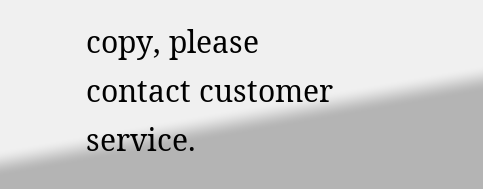copy, please contact customer service.